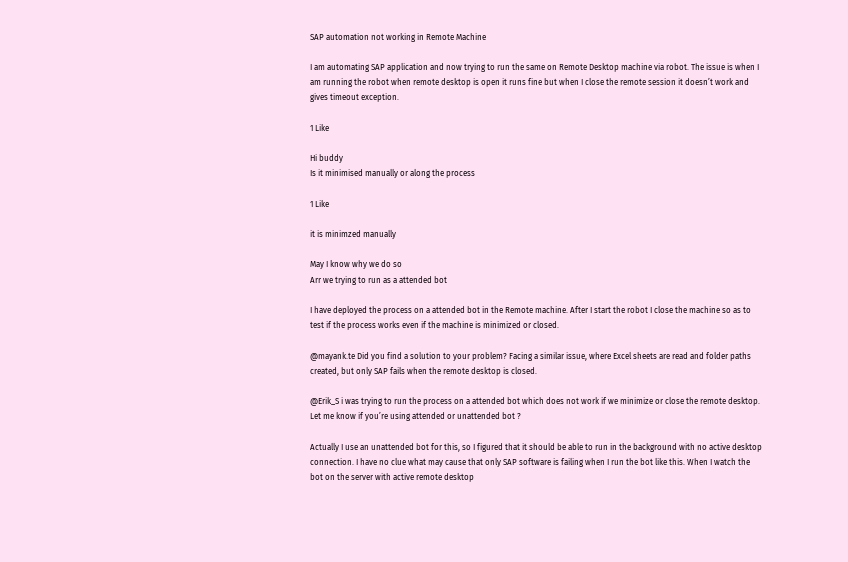SAP automation not working in Remote Machine

I am automating SAP application and now trying to run the same on Remote Desktop machine via robot. The issue is when I am running the robot when remote desktop is open it runs fine but when I close the remote session it doesn’t work and gives timeout exception.

1 Like

Hi buddy
Is it minimised manually or along the process

1 Like

it is minimzed manually

May I know why we do so
Arr we trying to run as a attended bot

I have deployed the process on a attended bot in the Remote machine. After I start the robot I close the machine so as to test if the process works even if the machine is minimized or closed.

@mayank.te Did you find a solution to your problem? Facing a similar issue, where Excel sheets are read and folder paths created, but only SAP fails when the remote desktop is closed.

@Erik_S i was trying to run the process on a attended bot which does not work if we minimize or close the remote desktop. Let me know if you’re using attended or unattended bot ?

Actually I use an unattended bot for this, so I figured that it should be able to run in the background with no active desktop connection. I have no clue what may cause that only SAP software is failing when I run the bot like this. When I watch the bot on the server with active remote desktop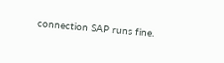connection SAP runs fine.